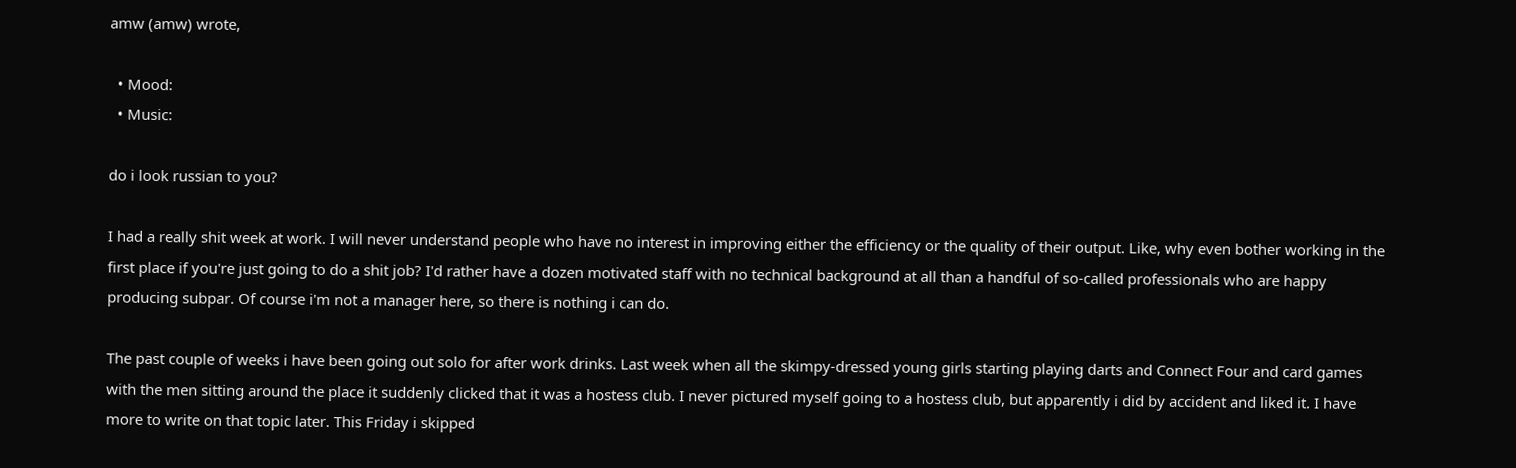amw (amw) wrote,

  • Mood:
  • Music:

do i look russian to you?

I had a really shit week at work. I will never understand people who have no interest in improving either the efficiency or the quality of their output. Like, why even bother working in the first place if you're just going to do a shit job? I'd rather have a dozen motivated staff with no technical background at all than a handful of so-called professionals who are happy producing subpar. Of course i'm not a manager here, so there is nothing i can do.

The past couple of weeks i have been going out solo for after work drinks. Last week when all the skimpy-dressed young girls starting playing darts and Connect Four and card games with the men sitting around the place it suddenly clicked that it was a hostess club. I never pictured myself going to a hostess club, but apparently i did by accident and liked it. I have more to write on that topic later. This Friday i skipped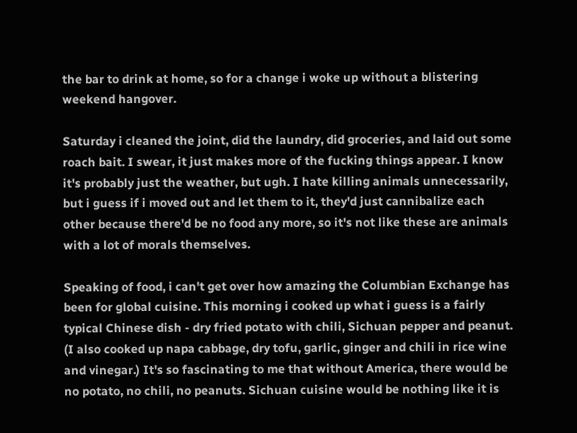the bar to drink at home, so for a change i woke up without a blistering weekend hangover.

Saturday i cleaned the joint, did the laundry, did groceries, and laid out some roach bait. I swear, it just makes more of the fucking things appear. I know it's probably just the weather, but ugh. I hate killing animals unnecessarily, but i guess if i moved out and let them to it, they'd just cannibalize each other because there'd be no food any more, so it's not like these are animals with a lot of morals themselves.

Speaking of food, i can't get over how amazing the Columbian Exchange has been for global cuisine. This morning i cooked up what i guess is a fairly typical Chinese dish - dry fried potato with chili, Sichuan pepper and peanut. (I also cooked up napa cabbage, dry tofu, garlic, ginger and chili in rice wine and vinegar.) It's so fascinating to me that without America, there would be no potato, no chili, no peanuts. Sichuan cuisine would be nothing like it is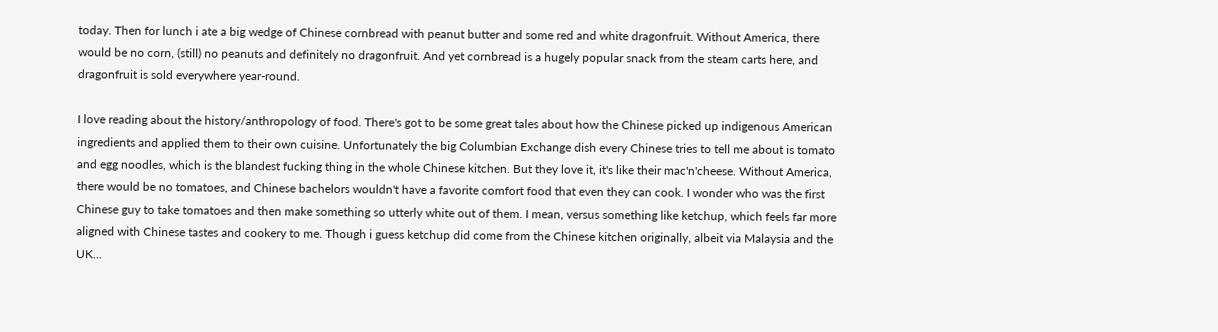today. Then for lunch i ate a big wedge of Chinese cornbread with peanut butter and some red and white dragonfruit. Without America, there would be no corn, (still) no peanuts and definitely no dragonfruit. And yet cornbread is a hugely popular snack from the steam carts here, and dragonfruit is sold everywhere year-round.

I love reading about the history/anthropology of food. There's got to be some great tales about how the Chinese picked up indigenous American ingredients and applied them to their own cuisine. Unfortunately the big Columbian Exchange dish every Chinese tries to tell me about is tomato and egg noodles, which is the blandest fucking thing in the whole Chinese kitchen. But they love it, it's like their mac'n'cheese. Without America, there would be no tomatoes, and Chinese bachelors wouldn't have a favorite comfort food that even they can cook. I wonder who was the first Chinese guy to take tomatoes and then make something so utterly white out of them. I mean, versus something like ketchup, which feels far more aligned with Chinese tastes and cookery to me. Though i guess ketchup did come from the Chinese kitchen originally, albeit via Malaysia and the UK...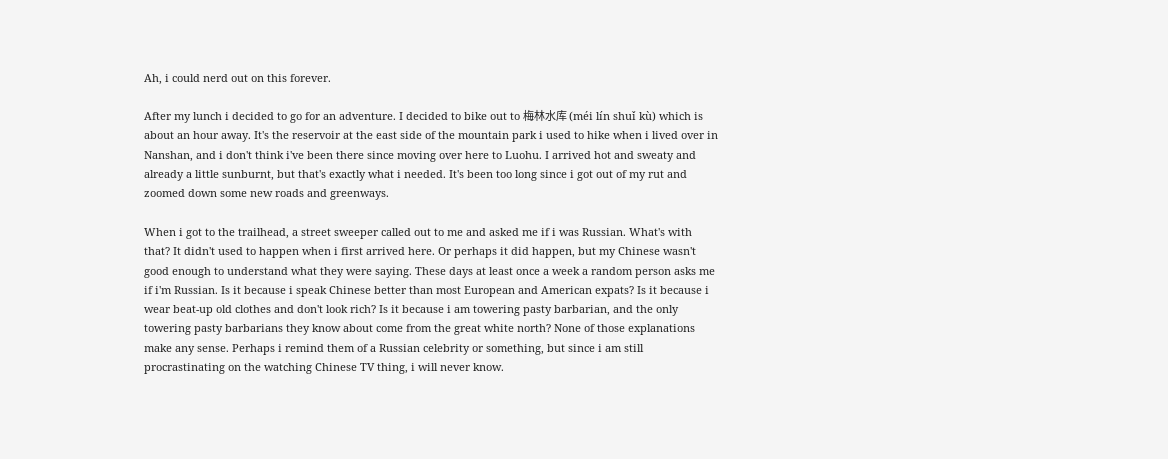Ah, i could nerd out on this forever.

After my lunch i decided to go for an adventure. I decided to bike out to 梅林水库 (méi lín shuǐ kù) which is about an hour away. It's the reservoir at the east side of the mountain park i used to hike when i lived over in Nanshan, and i don't think i've been there since moving over here to Luohu. I arrived hot and sweaty and already a little sunburnt, but that's exactly what i needed. It's been too long since i got out of my rut and zoomed down some new roads and greenways.

When i got to the trailhead, a street sweeper called out to me and asked me if i was Russian. What's with that? It didn't used to happen when i first arrived here. Or perhaps it did happen, but my Chinese wasn't good enough to understand what they were saying. These days at least once a week a random person asks me if i'm Russian. Is it because i speak Chinese better than most European and American expats? Is it because i wear beat-up old clothes and don't look rich? Is it because i am towering pasty barbarian, and the only towering pasty barbarians they know about come from the great white north? None of those explanations make any sense. Perhaps i remind them of a Russian celebrity or something, but since i am still procrastinating on the watching Chinese TV thing, i will never know.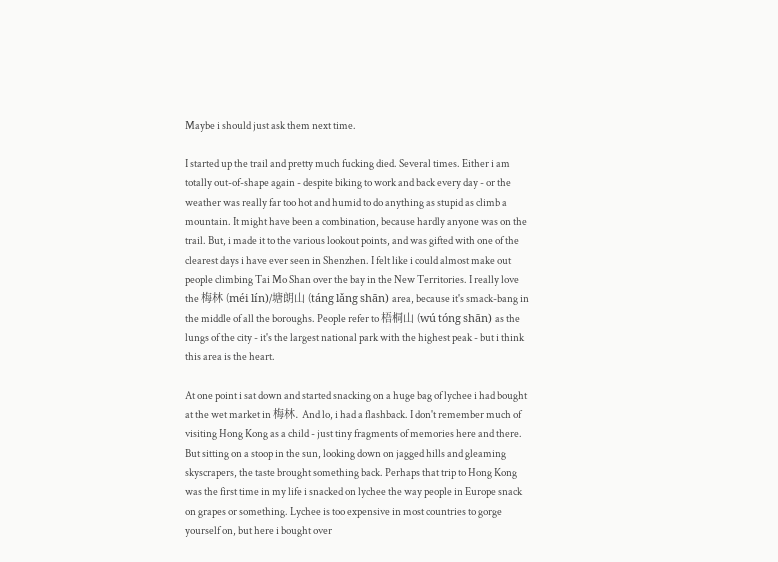Maybe i should just ask them next time.

I started up the trail and pretty much fucking died. Several times. Either i am totally out-of-shape again - despite biking to work and back every day - or the weather was really far too hot and humid to do anything as stupid as climb a mountain. It might have been a combination, because hardly anyone was on the trail. But, i made it to the various lookout points, and was gifted with one of the clearest days i have ever seen in Shenzhen. I felt like i could almost make out people climbing Tai Mo Shan over the bay in the New Territories. I really love the 梅林 (méi lín)/塘朗山 (táng lǎng shān) area, because it's smack-bang in the middle of all the boroughs. People refer to 梧桐山 (wú tóng shān) as the lungs of the city - it's the largest national park with the highest peak - but i think this area is the heart.

At one point i sat down and started snacking on a huge bag of lychee i had bought at the wet market in 梅林. And lo, i had a flashback. I don't remember much of visiting Hong Kong as a child - just tiny fragments of memories here and there. But sitting on a stoop in the sun, looking down on jagged hills and gleaming skyscrapers, the taste brought something back. Perhaps that trip to Hong Kong was the first time in my life i snacked on lychee the way people in Europe snack on grapes or something. Lychee is too expensive in most countries to gorge yourself on, but here i bought over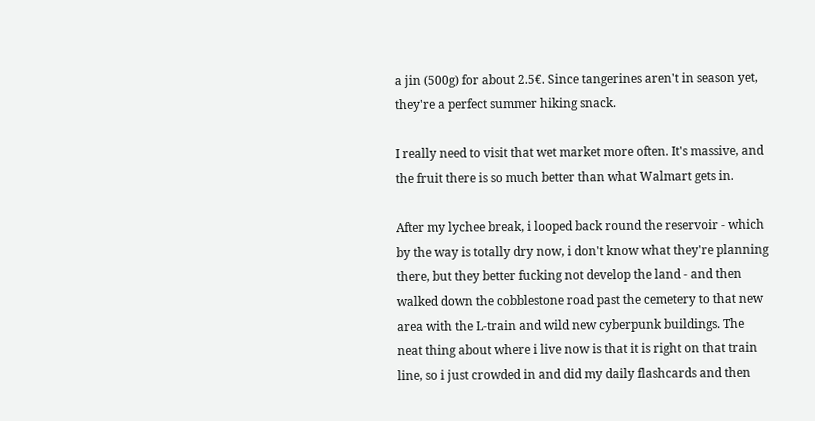a jin (500g) for about 2.5€. Since tangerines aren't in season yet, they're a perfect summer hiking snack.

I really need to visit that wet market more often. It's massive, and the fruit there is so much better than what Walmart gets in.

After my lychee break, i looped back round the reservoir - which by the way is totally dry now, i don't know what they're planning there, but they better fucking not develop the land - and then walked down the cobblestone road past the cemetery to that new area with the L-train and wild new cyberpunk buildings. The neat thing about where i live now is that it is right on that train line, so i just crowded in and did my daily flashcards and then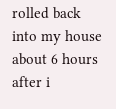rolled back into my house about 6 hours after i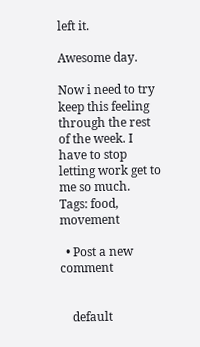left it.

Awesome day.

Now i need to try keep this feeling through the rest of the week. I have to stop letting work get to me so much.
Tags: food, movement

  • Post a new comment


    default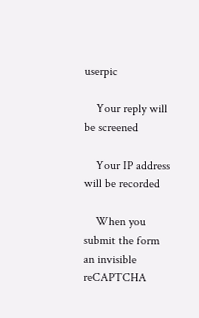userpic

    Your reply will be screened

    Your IP address will be recorded

    When you submit the form an invisible reCAPTCHA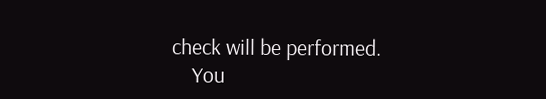check will be performed.
    You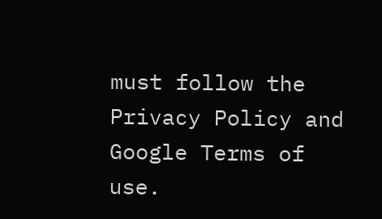must follow the Privacy Policy and Google Terms of use.